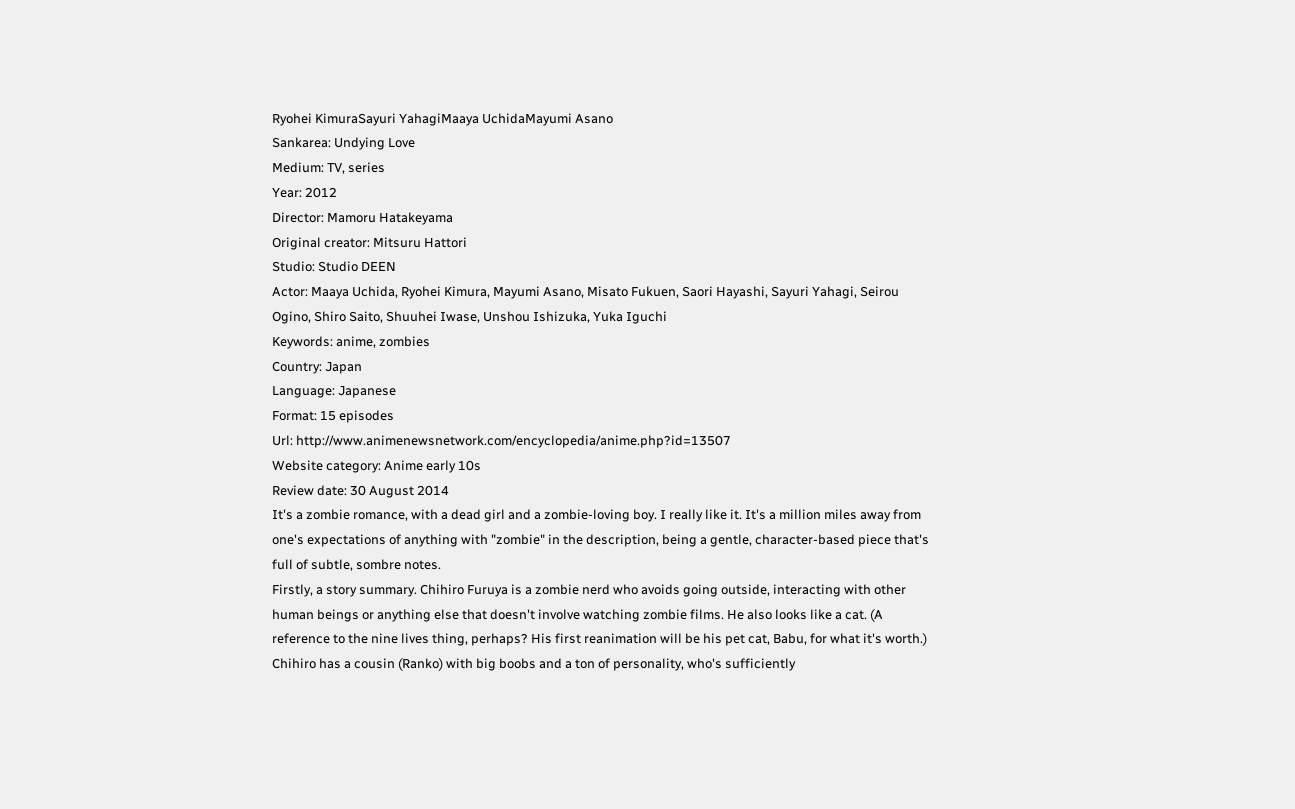Ryohei KimuraSayuri YahagiMaaya UchidaMayumi Asano
Sankarea: Undying Love
Medium: TV, series
Year: 2012
Director: Mamoru Hatakeyama
Original creator: Mitsuru Hattori
Studio: Studio DEEN
Actor: Maaya Uchida, Ryohei Kimura, Mayumi Asano, Misato Fukuen, Saori Hayashi, Sayuri Yahagi, Seirou Ogino, Shiro Saito, Shuuhei Iwase, Unshou Ishizuka, Yuka Iguchi
Keywords: anime, zombies
Country: Japan
Language: Japanese
Format: 15 episodes
Url: http://www.animenewsnetwork.com/encyclopedia/anime.php?id=13507
Website category: Anime early 10s
Review date: 30 August 2014
It's a zombie romance, with a dead girl and a zombie-loving boy. I really like it. It's a million miles away from one's expectations of anything with "zombie" in the description, being a gentle, character-based piece that's full of subtle, sombre notes.
Firstly, a story summary. Chihiro Furuya is a zombie nerd who avoids going outside, interacting with other human beings or anything else that doesn't involve watching zombie films. He also looks like a cat. (A reference to the nine lives thing, perhaps? His first reanimation will be his pet cat, Babu, for what it's worth.) Chihiro has a cousin (Ranko) with big boobs and a ton of personality, who's sufficiently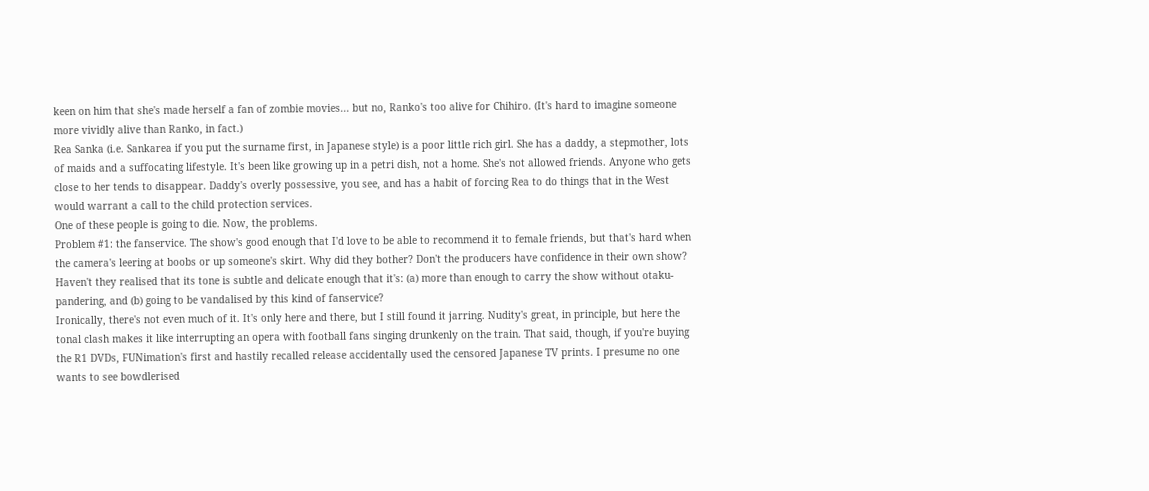keen on him that she's made herself a fan of zombie movies... but no, Ranko's too alive for Chihiro. (It's hard to imagine someone more vividly alive than Ranko, in fact.)
Rea Sanka (i.e. Sankarea if you put the surname first, in Japanese style) is a poor little rich girl. She has a daddy, a stepmother, lots of maids and a suffocating lifestyle. It's been like growing up in a petri dish, not a home. She's not allowed friends. Anyone who gets close to her tends to disappear. Daddy's overly possessive, you see, and has a habit of forcing Rea to do things that in the West would warrant a call to the child protection services.
One of these people is going to die. Now, the problems.
Problem #1: the fanservice. The show's good enough that I'd love to be able to recommend it to female friends, but that's hard when the camera's leering at boobs or up someone's skirt. Why did they bother? Don't the producers have confidence in their own show? Haven't they realised that its tone is subtle and delicate enough that it's: (a) more than enough to carry the show without otaku-pandering, and (b) going to be vandalised by this kind of fanservice?
Ironically, there's not even much of it. It's only here and there, but I still found it jarring. Nudity's great, in principle, but here the tonal clash makes it like interrupting an opera with football fans singing drunkenly on the train. That said, though, if you're buying the R1 DVDs, FUNimation's first and hastily recalled release accidentally used the censored Japanese TV prints. I presume no one wants to see bowdlerised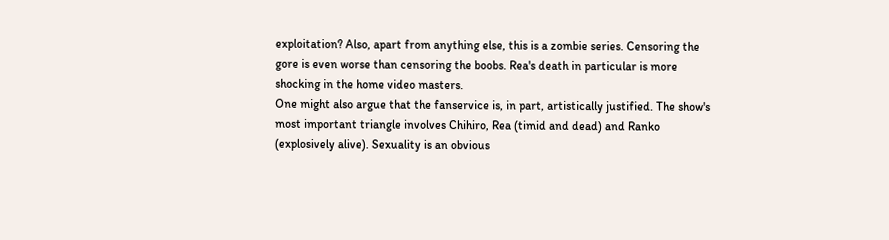exploitation? Also, apart from anything else, this is a zombie series. Censoring the gore is even worse than censoring the boobs. Rea's death in particular is more shocking in the home video masters.
One might also argue that the fanservice is, in part, artistically justified. The show's most important triangle involves Chihiro, Rea (timid and dead) and Ranko (explosively alive). Sexuality is an obvious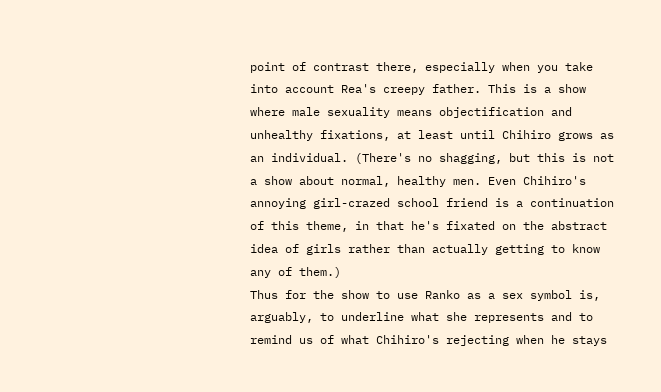point of contrast there, especially when you take into account Rea's creepy father. This is a show where male sexuality means objectification and unhealthy fixations, at least until Chihiro grows as an individual. (There's no shagging, but this is not a show about normal, healthy men. Even Chihiro's annoying girl-crazed school friend is a continuation of this theme, in that he's fixated on the abstract idea of girls rather than actually getting to know any of them.)
Thus for the show to use Ranko as a sex symbol is, arguably, to underline what she represents and to remind us of what Chihiro's rejecting when he stays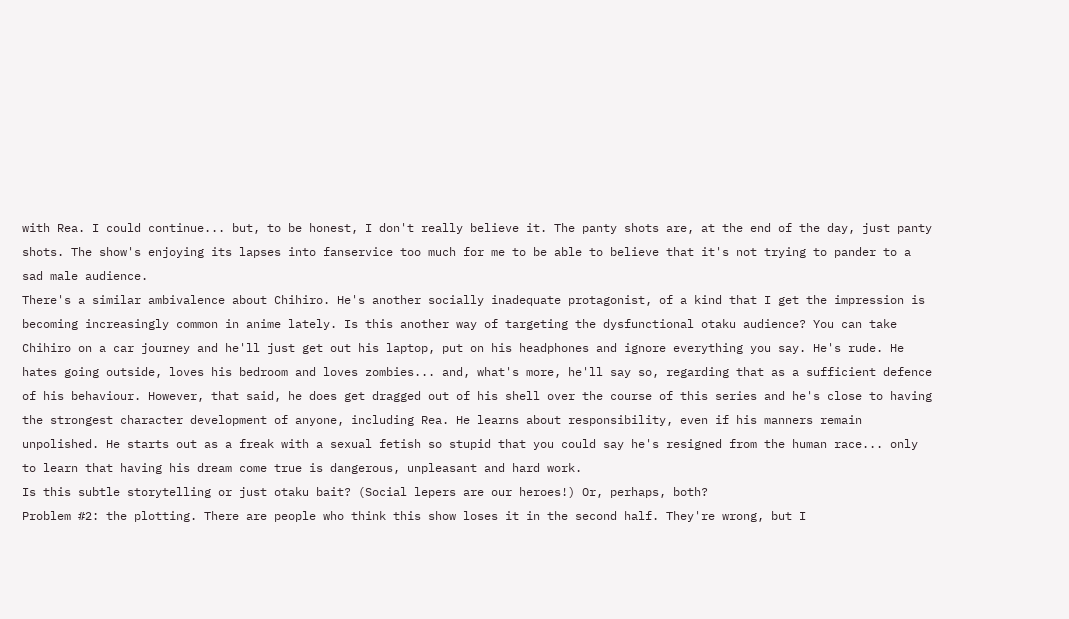with Rea. I could continue... but, to be honest, I don't really believe it. The panty shots are, at the end of the day, just panty shots. The show's enjoying its lapses into fanservice too much for me to be able to believe that it's not trying to pander to a sad male audience.
There's a similar ambivalence about Chihiro. He's another socially inadequate protagonist, of a kind that I get the impression is becoming increasingly common in anime lately. Is this another way of targeting the dysfunctional otaku audience? You can take Chihiro on a car journey and he'll just get out his laptop, put on his headphones and ignore everything you say. He's rude. He hates going outside, loves his bedroom and loves zombies... and, what's more, he'll say so, regarding that as a sufficient defence of his behaviour. However, that said, he does get dragged out of his shell over the course of this series and he's close to having the strongest character development of anyone, including Rea. He learns about responsibility, even if his manners remain unpolished. He starts out as a freak with a sexual fetish so stupid that you could say he's resigned from the human race... only to learn that having his dream come true is dangerous, unpleasant and hard work.
Is this subtle storytelling or just otaku bait? (Social lepers are our heroes!) Or, perhaps, both?
Problem #2: the plotting. There are people who think this show loses it in the second half. They're wrong, but I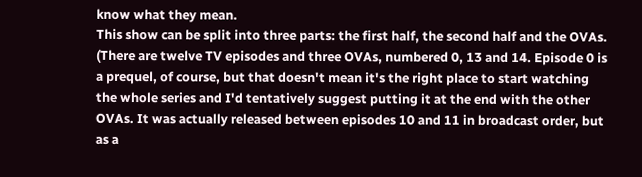know what they mean.
This show can be split into three parts: the first half, the second half and the OVAs. (There are twelve TV episodes and three OVAs, numbered 0, 13 and 14. Episode 0 is a prequel, of course, but that doesn't mean it's the right place to start watching the whole series and I'd tentatively suggest putting it at the end with the other OVAs. It was actually released between episodes 10 and 11 in broadcast order, but as a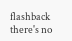flashback there's no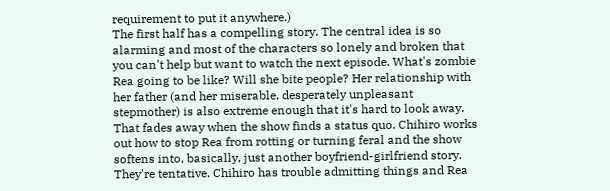requirement to put it anywhere.)
The first half has a compelling story. The central idea is so alarming and most of the characters so lonely and broken that you can't help but want to watch the next episode. What's zombie Rea going to be like? Will she bite people? Her relationship with her father (and her miserable, desperately unpleasant stepmother) is also extreme enough that it's hard to look away.
That fades away when the show finds a status quo. Chihiro works out how to stop Rea from rotting or turning feral and the show softens into, basically, just another boyfriend-girlfriend story. They're tentative. Chihiro has trouble admitting things and Rea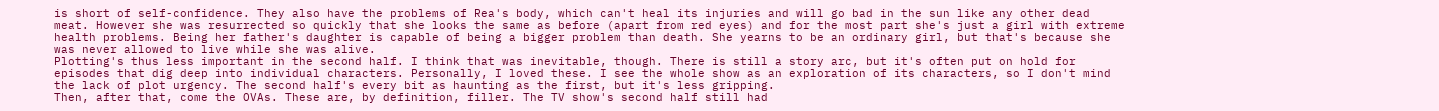is short of self-confidence. They also have the problems of Rea's body, which can't heal its injuries and will go bad in the sun like any other dead meat. However she was resurrected so quickly that she looks the same as before (apart from red eyes) and for the most part she's just a girl with extreme health problems. Being her father's daughter is capable of being a bigger problem than death. She yearns to be an ordinary girl, but that's because she was never allowed to live while she was alive.
Plotting's thus less important in the second half. I think that was inevitable, though. There is still a story arc, but it's often put on hold for episodes that dig deep into individual characters. Personally, I loved these. I see the whole show as an exploration of its characters, so I don't mind the lack of plot urgency. The second half's every bit as haunting as the first, but it's less gripping.
Then, after that, come the OVAs. These are, by definition, filler. The TV show's second half still had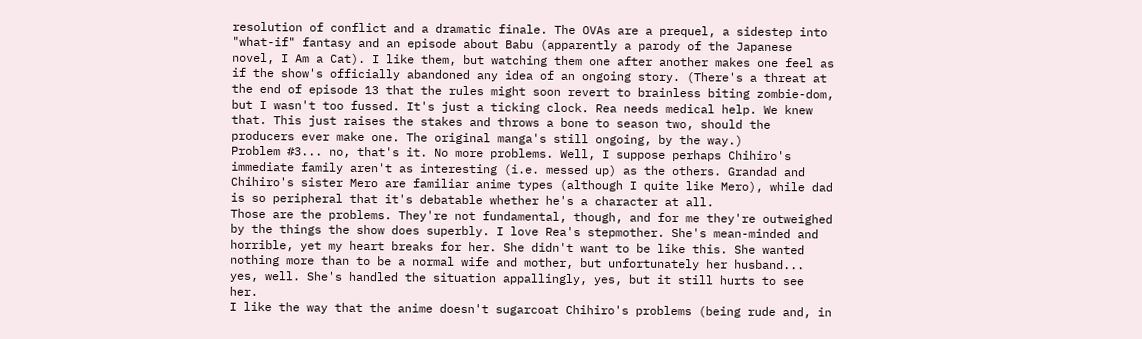resolution of conflict and a dramatic finale. The OVAs are a prequel, a sidestep into "what-if" fantasy and an episode about Babu (apparently a parody of the Japanese novel, I Am a Cat). I like them, but watching them one after another makes one feel as if the show's officially abandoned any idea of an ongoing story. (There's a threat at the end of episode 13 that the rules might soon revert to brainless biting zombie-dom, but I wasn't too fussed. It's just a ticking clock. Rea needs medical help. We knew that. This just raises the stakes and throws a bone to season two, should the producers ever make one. The original manga's still ongoing, by the way.)
Problem #3... no, that's it. No more problems. Well, I suppose perhaps Chihiro's immediate family aren't as interesting (i.e. messed up) as the others. Grandad and Chihiro's sister Mero are familiar anime types (although I quite like Mero), while dad is so peripheral that it's debatable whether he's a character at all.
Those are the problems. They're not fundamental, though, and for me they're outweighed by the things the show does superbly. I love Rea's stepmother. She's mean-minded and horrible, yet my heart breaks for her. She didn't want to be like this. She wanted nothing more than to be a normal wife and mother, but unfortunately her husband... yes, well. She's handled the situation appallingly, yes, but it still hurts to see her.
I like the way that the anime doesn't sugarcoat Chihiro's problems (being rude and, in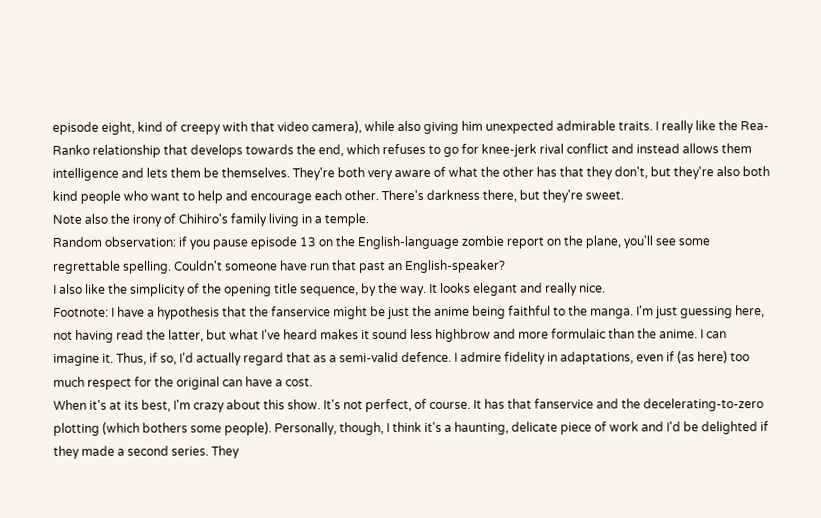episode eight, kind of creepy with that video camera), while also giving him unexpected admirable traits. I really like the Rea-Ranko relationship that develops towards the end, which refuses to go for knee-jerk rival conflict and instead allows them intelligence and lets them be themselves. They're both very aware of what the other has that they don't, but they're also both kind people who want to help and encourage each other. There's darkness there, but they're sweet.
Note also the irony of Chihiro's family living in a temple.
Random observation: if you pause episode 13 on the English-language zombie report on the plane, you'll see some regrettable spelling. Couldn't someone have run that past an English-speaker?
I also like the simplicity of the opening title sequence, by the way. It looks elegant and really nice.
Footnote: I have a hypothesis that the fanservice might be just the anime being faithful to the manga. I'm just guessing here, not having read the latter, but what I've heard makes it sound less highbrow and more formulaic than the anime. I can imagine it. Thus, if so, I'd actually regard that as a semi-valid defence. I admire fidelity in adaptations, even if (as here) too much respect for the original can have a cost.
When it's at its best, I'm crazy about this show. It's not perfect, of course. It has that fanservice and the decelerating-to-zero plotting (which bothers some people). Personally, though, I think it's a haunting, delicate piece of work and I'd be delighted if they made a second series. They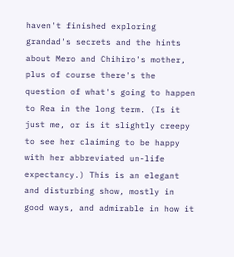haven't finished exploring grandad's secrets and the hints about Mero and Chihiro's mother, plus of course there's the question of what's going to happen to Rea in the long term. (Is it just me, or is it slightly creepy to see her claiming to be happy with her abbreviated un-life expectancy.) This is an elegant and disturbing show, mostly in good ways, and admirable in how it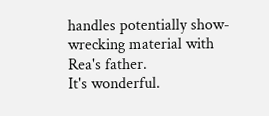handles potentially show-wrecking material with Rea's father.
It's wonderful.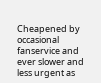Cheapened by occasional fanservice and ever slower and less urgent as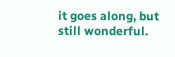it goes along, but still wonderful.